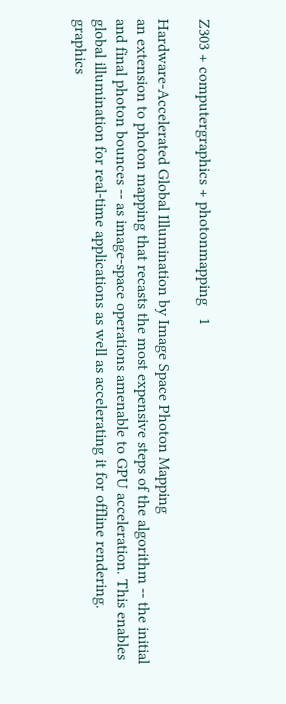Z303 + computergraphics + photonmapping   1

Hardware-Accelerated Global Illumination by Image Space Photon Mapping
an extension to photon mapping that recasts the most expensive steps of the algorithm -- the initial and final photon bounces -- as image-space operations amenable to GPU acceleration. This enables global illumination for real-time applications as well as accelerating it for offline rendering.
graphics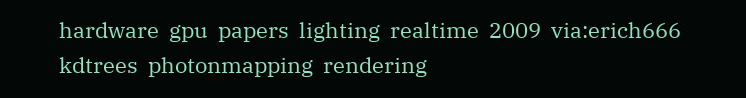hardware  gpu  papers  lighting  realtime  2009  via:erich666  kdtrees  photonmapping  rendering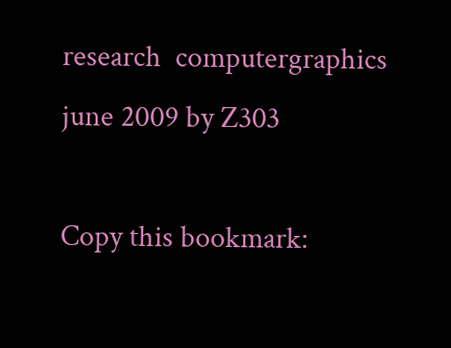research  computergraphics
june 2009 by Z303

Copy this bookmark: